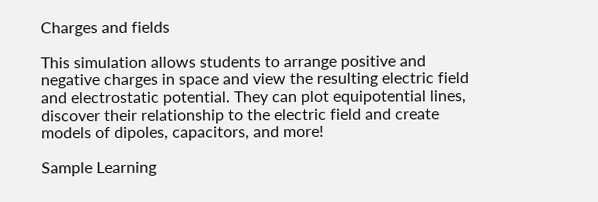Charges and fields

This simulation allows students to arrange positive and negative charges in space and view the resulting electric field and electrostatic potential. They can plot equipotential lines, discover their relationship to the electric field and create models of dipoles, capacitors, and more!

Sample Learning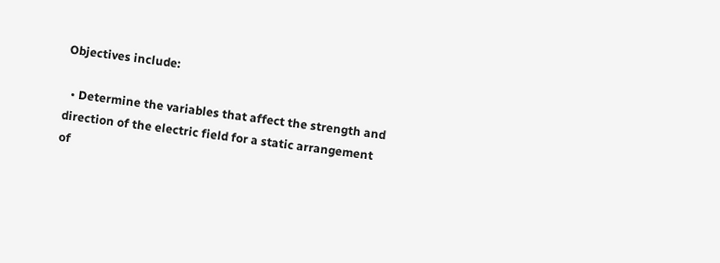Objectives include:

  • Determine the variables that affect the strength and direction of the electric field for a static arrangement of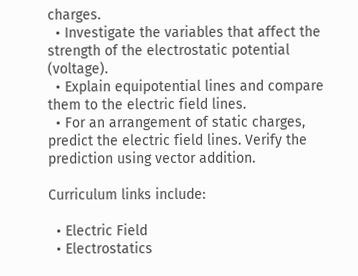charges.
  • Investigate the variables that affect the strength of the electrostatic potential (voltage).
  • Explain equipotential lines and compare them to the electric field lines.
  • For an arrangement of static charges, predict the electric field lines. Verify the prediction using vector addition.

Curriculum links include:

  • Electric Field
  • Electrostatics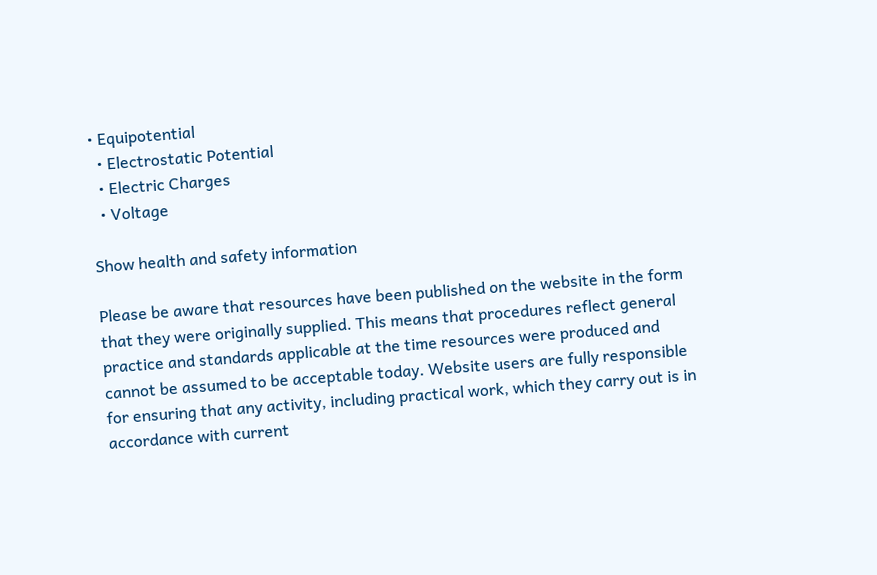• Equipotential
  • Electrostatic Potential
  • Electric Charges
  • Voltage

Show health and safety information

Please be aware that resources have been published on the website in the form that they were originally supplied. This means that procedures reflect general practice and standards applicable at the time resources were produced and cannot be assumed to be acceptable today. Website users are fully responsible for ensuring that any activity, including practical work, which they carry out is in accordance with current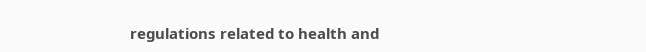regulations related to health and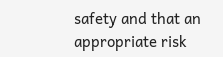safety and that an appropriate risk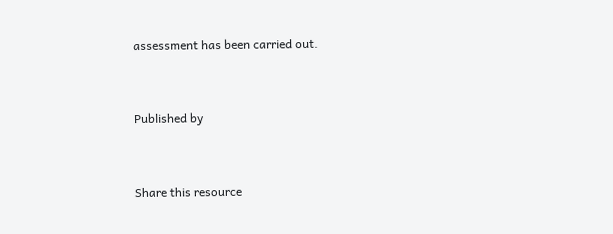assessment has been carried out.


Published by


Share this resource